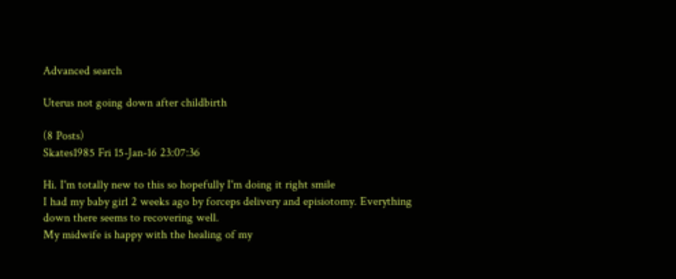Advanced search

Uterus not going down after childbirth

(8 Posts)
Skates1985 Fri 15-Jan-16 23:07:36

Hi. I'm totally new to this so hopefully I'm doing it right smile
I had my baby girl 2 weeks ago by forceps delivery and episiotomy. Everything down there seems to recovering well.
My midwife is happy with the healing of my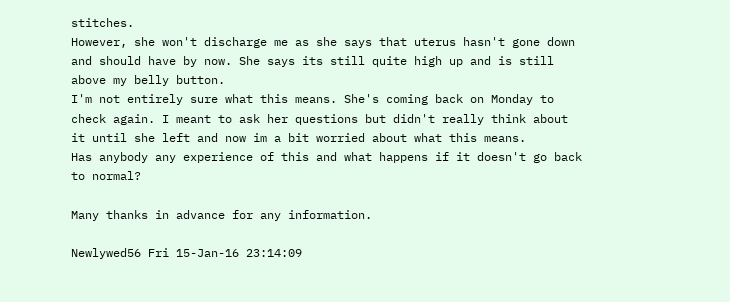stitches.
However, she won't discharge me as she says that uterus hasn't gone down and should have by now. She says its still quite high up and is still above my belly button.
I'm not entirely sure what this means. She's coming back on Monday to check again. I meant to ask her questions but didn't really think about it until she left and now im a bit worried about what this means.
Has anybody any experience of this and what happens if it doesn't go back to normal?

Many thanks in advance for any information.

Newlywed56 Fri 15-Jan-16 23:14:09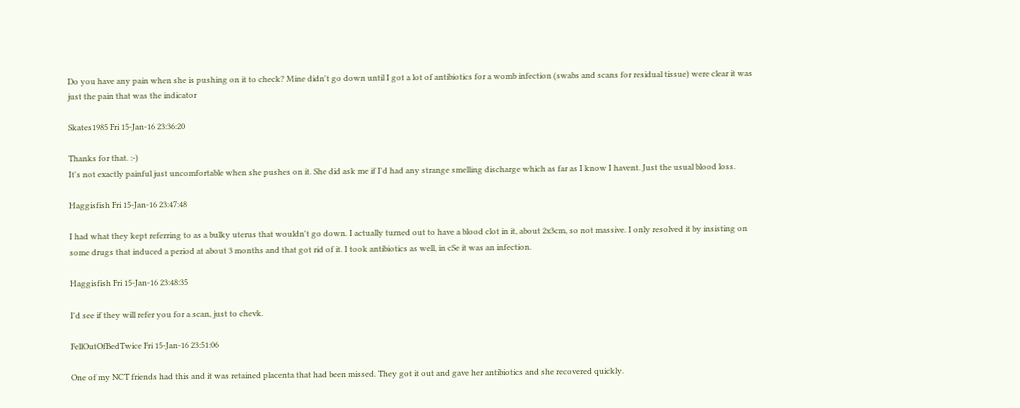Do you have any pain when she is pushing on it to check? Mine didn't go down until I got a lot of antibiotics for a womb infection (swabs and scans for residual tissue) were clear it was just the pain that was the indicator

Skates1985 Fri 15-Jan-16 23:36:20

Thanks for that. :-)
It's not exactly painful just uncomfortable when she pushes on it. She did ask me if I'd had any strange smelling discharge which as far as I know I havent. Just the usual blood loss.

Haggisfish Fri 15-Jan-16 23:47:48

I had what they kept referring to as a bulky uterus that wouldn't go down. I actually turned out to have a blood clot in it, about 2x3cm, so not massive. I only resolved it by insisting on some drugs that induced a period at about 3 months and that got rid of it. I took antibiotics as well, in cSe it was an infection.

Haggisfish Fri 15-Jan-16 23:48:35

I'd see if they will refer you for a scan, just to chevk.

FellOutOfBedTwice Fri 15-Jan-16 23:51:06

One of my NCT friends had this and it was retained placenta that had been missed. They got it out and gave her antibiotics and she recovered quickly.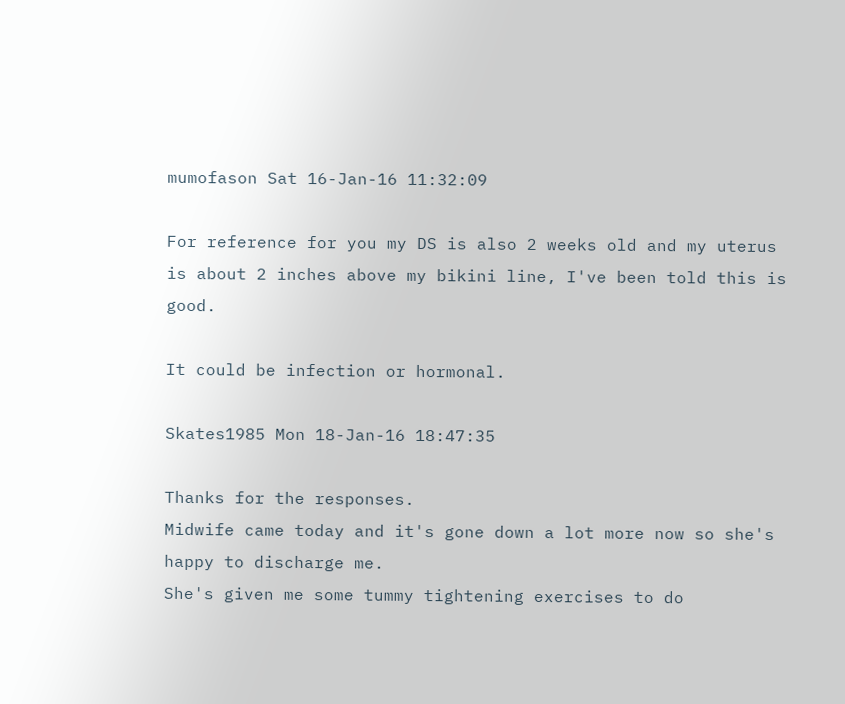mumofason Sat 16-Jan-16 11:32:09

For reference for you my DS is also 2 weeks old and my uterus is about 2 inches above my bikini line, I've been told this is good.

It could be infection or hormonal.

Skates1985 Mon 18-Jan-16 18:47:35

Thanks for the responses.
Midwife came today and it's gone down a lot more now so she's happy to discharge me.
She's given me some tummy tightening exercises to do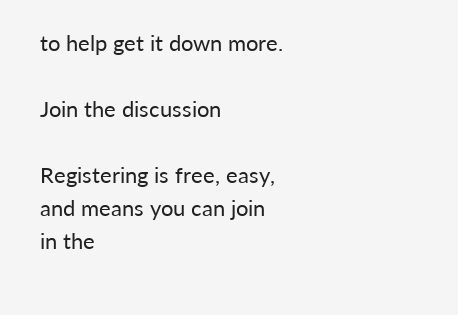to help get it down more.

Join the discussion

Registering is free, easy, and means you can join in the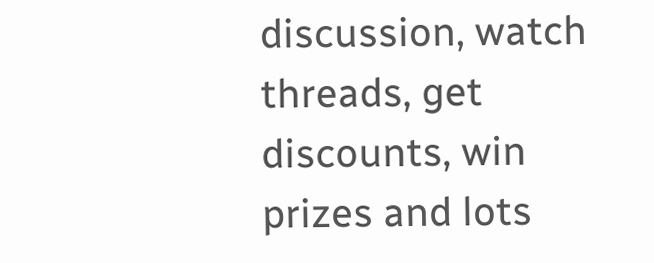discussion, watch threads, get discounts, win prizes and lots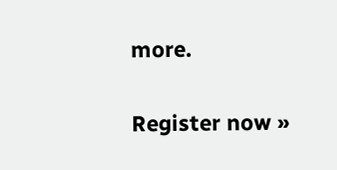more.

Register now »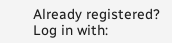Already registered? Log in with: